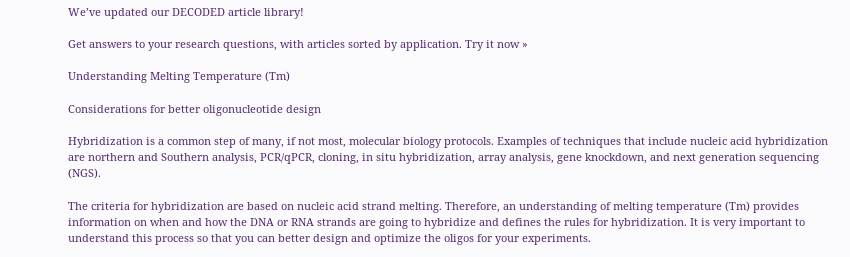We’ve updated our DECODED article library!

Get answers to your research questions, with articles sorted by application. Try it now »

Understanding Melting Temperature (Tm)

Considerations for better oligonucleotide design

Hybridization is a common step of many, if not most, molecular biology protocols. Examples of techniques that include nucleic acid hybridization are northern and Southern analysis, PCR/qPCR, cloning, in situ hybridization, array analysis, gene knockdown, and next generation sequencing (NGS).

The criteria for hybridization are based on nucleic acid strand melting. Therefore, an understanding of melting temperature (Tm) provides information on when and how the DNA or RNA strands are going to hybridize and defines the rules for hybridization. It is very important to understand this process so that you can better design and optimize the oligos for your experiments.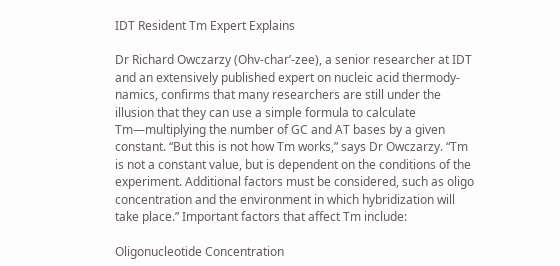IDT Resident Tm Expert Explains

Dr Richard Owczarzy (Ohv-char’-zee), a senior researcher at IDT and an extensively published expert on nucleic acid thermody-namics, confirms that many researchers are still under the illusion that they can use a simple formula to calculate Tm—multiplying the number of GC and AT bases by a given constant. “But this is not how Tm works,” says Dr Owczarzy. “Tm is not a constant value, but is dependent on the conditions of the experiment. Additional factors must be considered, such as oligo concentration and the environment in which hybridization will take place.” Important factors that affect Tm include:

Oligonucleotide Concentration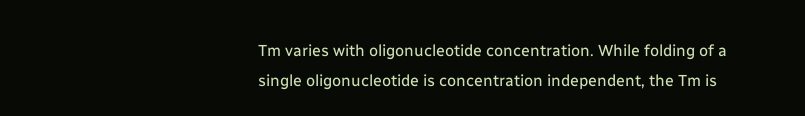Tm varies with oligonucleotide concentration. While folding of a single oligonucleotide is concentration independent, the Tm is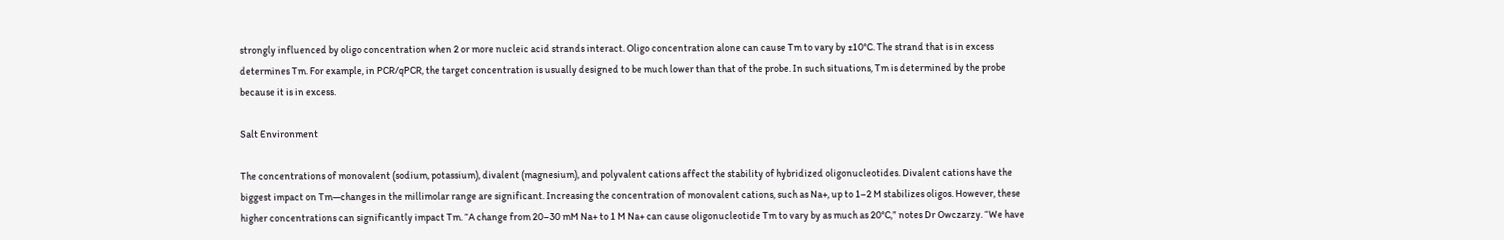strongly influenced by oligo concentration when 2 or more nucleic acid strands interact. Oligo concentration alone can cause Tm to vary by ±10°C. The strand that is in excess determines Tm. For example, in PCR/qPCR, the target concentration is usually designed to be much lower than that of the probe. In such situations, Tm is determined by the probe because it is in excess.

Salt Environment

The concentrations of monovalent (sodium, potassium), divalent (magnesium), and polyvalent cations affect the stability of hybridized oligonucleotides. Divalent cations have the biggest impact on Tm—changes in the millimolar range are significant. Increasing the concentration of monovalent cations, such as Na+, up to 1–2 M stabilizes oligos. However, these higher concentrations can significantly impact Tm. “A change from 20–30 mM Na+ to 1 M Na+ can cause oligonucleotide Tm to vary by as much as 20°C,” notes Dr Owczarzy. “We have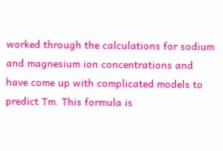worked through the calculations for sodium and magnesium ion concentrations and have come up with complicated models to predict Tm. This formula is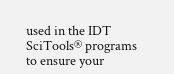used in the IDT SciTools® programs to ensure your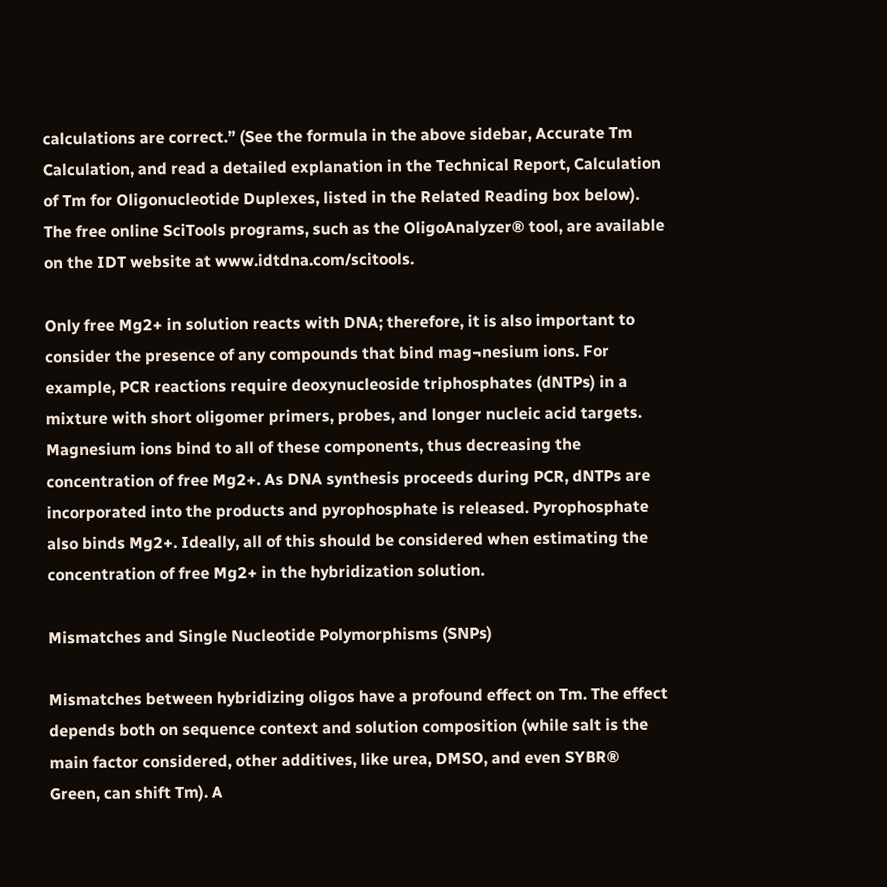calculations are correct.” (See the formula in the above sidebar, Accurate Tm Calculation, and read a detailed explanation in the Technical Report, Calculation of Tm for Oligonucleotide Duplexes, listed in the Related Reading box below). The free online SciTools programs, such as the OligoAnalyzer® tool, are available on the IDT website at www.idtdna.com/scitools.

Only free Mg2+ in solution reacts with DNA; therefore, it is also important to consider the presence of any compounds that bind mag¬nesium ions. For example, PCR reactions require deoxynucleoside triphosphates (dNTPs) in a mixture with short oligomer primers, probes, and longer nucleic acid targets. Magnesium ions bind to all of these components, thus decreasing the concentration of free Mg2+. As DNA synthesis proceeds during PCR, dNTPs are incorporated into the products and pyrophosphate is released. Pyrophosphate also binds Mg2+. Ideally, all of this should be considered when estimating the concentration of free Mg2+ in the hybridization solution.

Mismatches and Single Nucleotide Polymorphisms (SNPs)

Mismatches between hybridizing oligos have a profound effect on Tm. The effect depends both on sequence context and solution composition (while salt is the main factor considered, other additives, like urea, DMSO, and even SYBR® Green, can shift Tm). A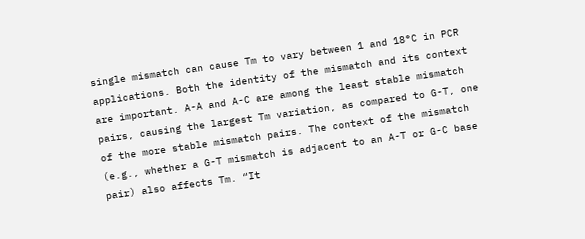single mismatch can cause Tm to vary between 1 and 18°C in PCR applications. Both the identity of the mismatch and its context are important. A-A and A-C are among the least stable mismatch pairs, causing the largest Tm variation, as compared to G-T, one of the more stable mismatch pairs. The context of the mismatch (e.g., whether a G-T mismatch is adjacent to an A-T or G-C base pair) also affects Tm. “It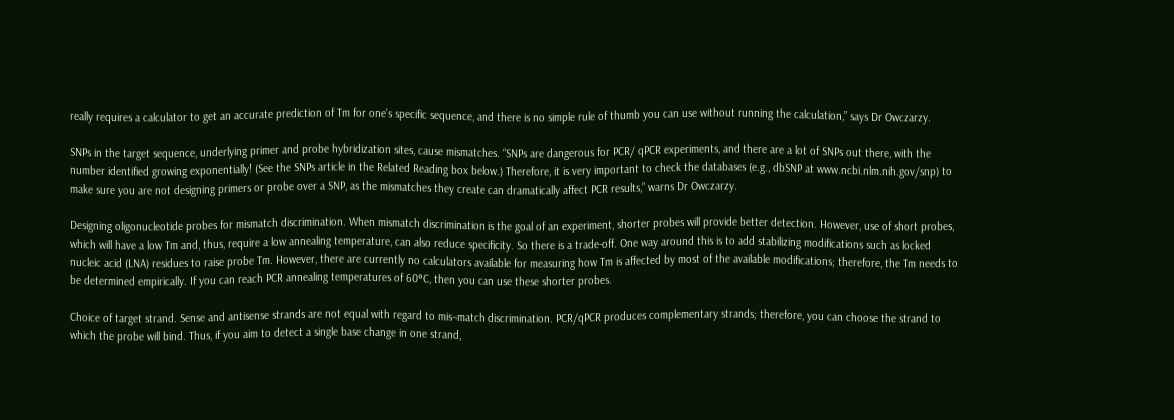really requires a calculator to get an accurate prediction of Tm for one’s specific sequence, and there is no simple rule of thumb you can use without running the calculation,” says Dr Owczarzy.

SNPs in the target sequence, underlying primer and probe hybridization sites, cause mismatches. “SNPs are dangerous for PCR/ qPCR experiments, and there are a lot of SNPs out there, with the number identified growing exponentially! (See the SNPs article in the Related Reading box below.) Therefore, it is very important to check the databases (e.g., dbSNP at www.ncbi.nlm.nih.gov/snp) to make sure you are not designing primers or probe over a SNP, as the mismatches they create can dramatically affect PCR results,” warns Dr Owczarzy.

Designing oligonucleotide probes for mismatch discrimination. When mismatch discrimination is the goal of an experiment, shorter probes will provide better detection. However, use of short probes, which will have a low Tm and, thus, require a low annealing temperature, can also reduce specificity. So there is a trade-off. One way around this is to add stabilizing modifications such as locked nucleic acid (LNA) residues to raise probe Tm. However, there are currently no calculators available for measuring how Tm is affected by most of the available modifications; therefore, the Tm needs to be determined empirically. If you can reach PCR annealing temperatures of 60°C, then you can use these shorter probes.

Choice of target strand. Sense and antisense strands are not equal with regard to mis¬match discrimination. PCR/qPCR produces complementary strands; therefore, you can choose the strand to which the probe will bind. Thus, if you aim to detect a single base change in one strand,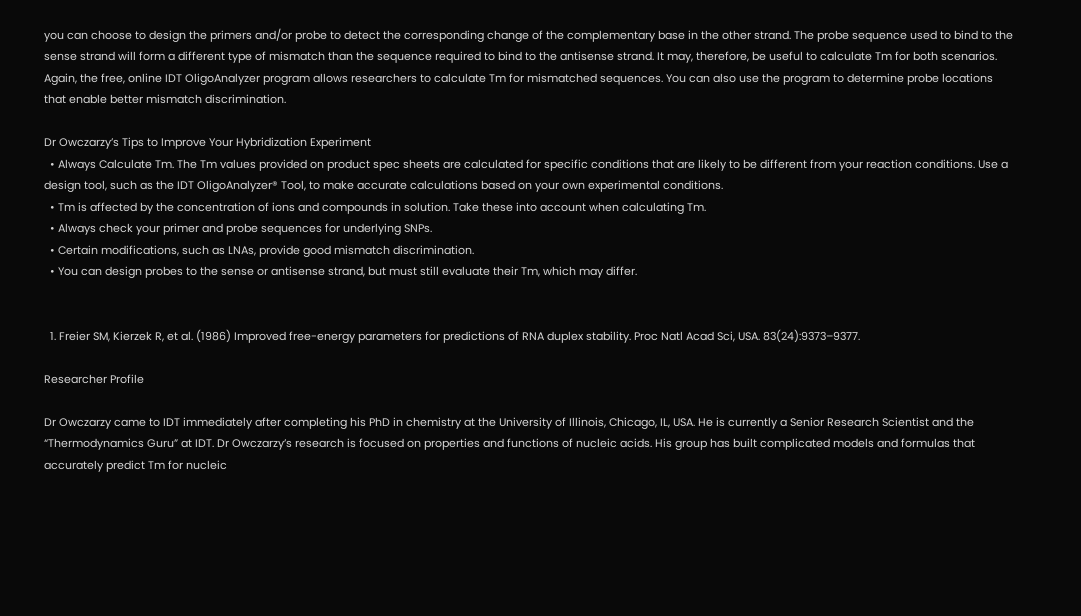you can choose to design the primers and/or probe to detect the corresponding change of the complementary base in the other strand. The probe sequence used to bind to the sense strand will form a different type of mismatch than the sequence required to bind to the antisense strand. It may, therefore, be useful to calculate Tm for both scenarios. Again, the free, online IDT OligoAnalyzer program allows researchers to calculate Tm for mismatched sequences. You can also use the program to determine probe locations that enable better mismatch discrimination.

Dr Owczarzy’s Tips to Improve Your Hybridization Experiment
  • Always Calculate Tm. The Tm values provided on product spec sheets are calculated for specific conditions that are likely to be different from your reaction conditions. Use a design tool, such as the IDT OligoAnalyzer® Tool, to make accurate calculations based on your own experimental conditions.
  • Tm is affected by the concentration of ions and compounds in solution. Take these into account when calculating Tm.
  • Always check your primer and probe sequences for underlying SNPs.
  • Certain modifications, such as LNAs, provide good mismatch discrimination.
  • You can design probes to the sense or antisense strand, but must still evaluate their Tm, which may differ.


  1. Freier SM, Kierzek R, et al. (1986) Improved free-energy parameters for predictions of RNA duplex stability. Proc Natl Acad Sci, USA. 83(24):9373–9377.

Researcher Profile

Dr Owczarzy came to IDT immediately after completing his PhD in chemistry at the University of Illinois, Chicago, IL, USA. He is currently a Senior Research Scientist and the “Thermodynamics Guru” at IDT. Dr Owczarzy’s research is focused on properties and functions of nucleic acids. His group has built complicated models and formulas that accurately predict Tm for nucleic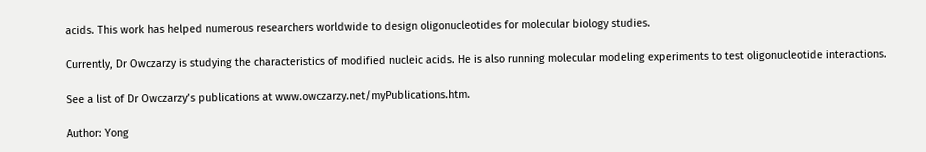acids. This work has helped numerous researchers worldwide to design oligonucleotides for molecular biology studies.

Currently, Dr Owczarzy is studying the characteristics of modified nucleic acids. He is also running molecular modeling experiments to test oligonucleotide interactions.

See a list of Dr Owczarzy’s publications at www.owczarzy.net/myPublications.htm.

Author: Yong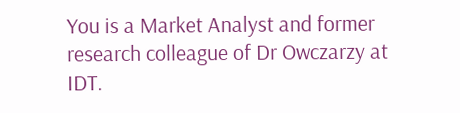You is a Market Analyst and former research colleague of Dr Owczarzy at IDT.